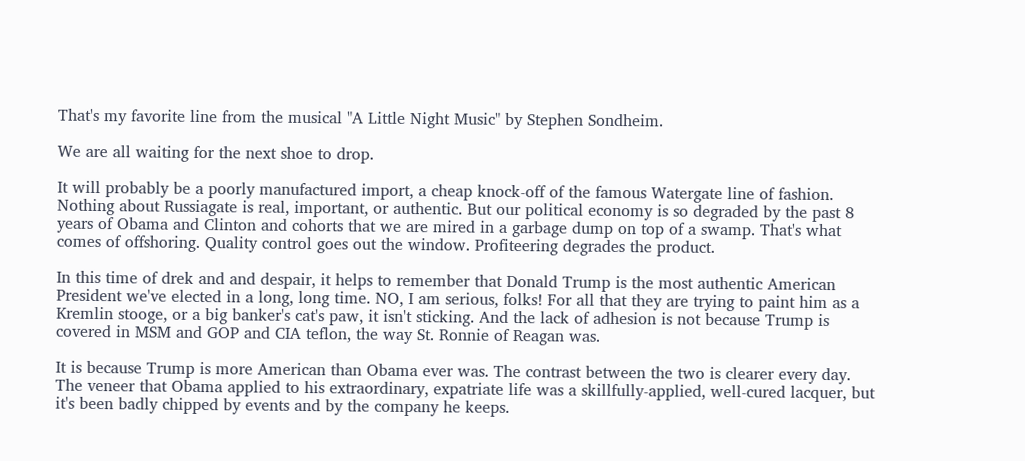That's my favorite line from the musical "A Little Night Music" by Stephen Sondheim.

We are all waiting for the next shoe to drop.

It will probably be a poorly manufactured import, a cheap knock-off of the famous Watergate line of fashion. Nothing about Russiagate is real, important, or authentic. But our political economy is so degraded by the past 8 years of Obama and Clinton and cohorts that we are mired in a garbage dump on top of a swamp. That's what comes of offshoring. Quality control goes out the window. Profiteering degrades the product.

In this time of drek and and despair, it helps to remember that Donald Trump is the most authentic American President we've elected in a long, long time. NO, I am serious, folks! For all that they are trying to paint him as a Kremlin stooge, or a big banker's cat's paw, it isn't sticking. And the lack of adhesion is not because Trump is covered in MSM and GOP and CIA teflon, the way St. Ronnie of Reagan was.

It is because Trump is more American than Obama ever was. The contrast between the two is clearer every day. The veneer that Obama applied to his extraordinary, expatriate life was a skillfully-applied, well-cured lacquer, but it's been badly chipped by events and by the company he keeps.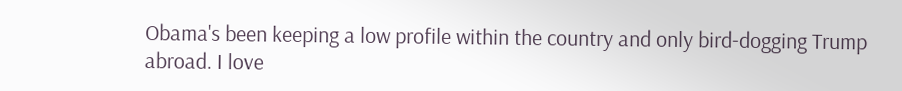Obama's been keeping a low profile within the country and only bird-dogging Trump abroad. I love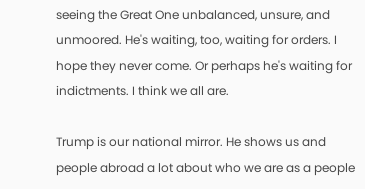seeing the Great One unbalanced, unsure, and unmoored. He's waiting, too, waiting for orders. I hope they never come. Or perhaps he's waiting for indictments. I think we all are.

Trump is our national mirror. He shows us and people abroad a lot about who we are as a people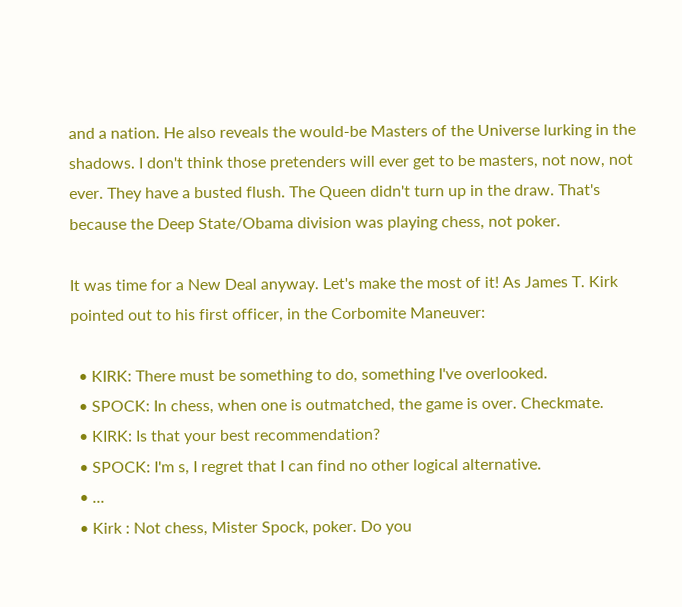and a nation. He also reveals the would-be Masters of the Universe lurking in the shadows. I don't think those pretenders will ever get to be masters, not now, not ever. They have a busted flush. The Queen didn't turn up in the draw. That's because the Deep State/Obama division was playing chess, not poker.

It was time for a New Deal anyway. Let's make the most of it! As James T. Kirk pointed out to his first officer, in the Corbomite Maneuver:

  • KIRK: There must be something to do, something I've overlooked.
  • SPOCK: In chess, when one is outmatched, the game is over. Checkmate.
  • KIRK: Is that your best recommendation?
  • SPOCK: I'm s, I regret that I can find no other logical alternative.
  • ...
  • Kirk : Not chess, Mister Spock, poker. Do you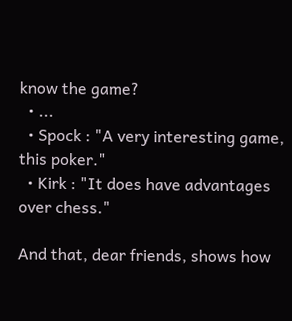know the game?
  • ...
  • Spock : "A very interesting game, this poker."
  • Kirk : "It does have advantages over chess."

And that, dear friends, shows how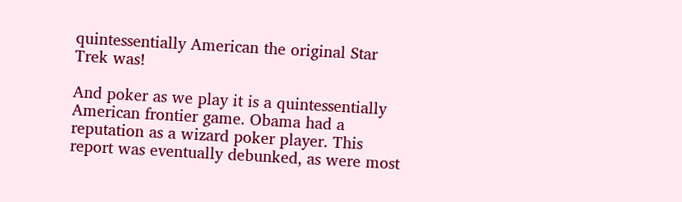quintessentially American the original Star Trek was!

And poker as we play it is a quintessentially American frontier game. Obama had a reputation as a wizard poker player. This report was eventually debunked, as were most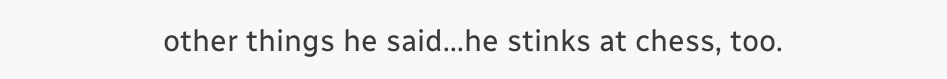other things he said...he stinks at chess, too.